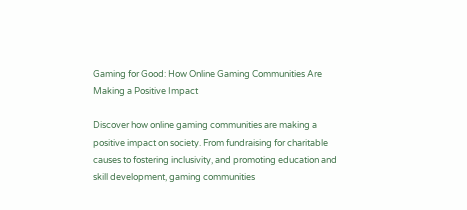Gaming for Good: How Online Gaming Communities Are Making a Positive Impact

Discover how online gaming communities are making a positive impact on society. From fundraising for charitable causes to fostering inclusivity, and promoting education and skill development, gaming communities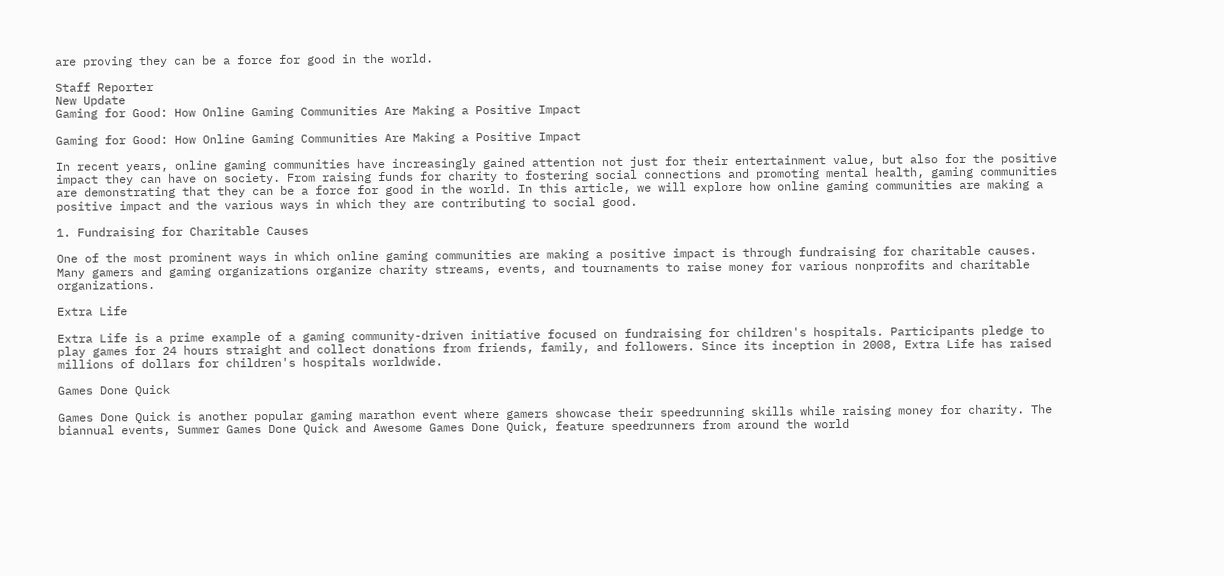are proving they can be a force for good in the world.

Staff Reporter
New Update
Gaming for Good: How Online Gaming Communities Are Making a Positive Impact

Gaming for Good: How Online Gaming Communities Are Making a Positive Impact

In recent years, online gaming communities have increasingly gained attention not just for their entertainment value, but also for the positive impact they can have on society. From raising funds for charity to fostering social connections and promoting mental health, gaming communities are demonstrating that they can be a force for good in the world. In this article, we will explore how online gaming communities are making a positive impact and the various ways in which they are contributing to social good.

1. Fundraising for Charitable Causes

One of the most prominent ways in which online gaming communities are making a positive impact is through fundraising for charitable causes. Many gamers and gaming organizations organize charity streams, events, and tournaments to raise money for various nonprofits and charitable organizations.

Extra Life

Extra Life is a prime example of a gaming community-driven initiative focused on fundraising for children's hospitals. Participants pledge to play games for 24 hours straight and collect donations from friends, family, and followers. Since its inception in 2008, Extra Life has raised millions of dollars for children's hospitals worldwide.

Games Done Quick

Games Done Quick is another popular gaming marathon event where gamers showcase their speedrunning skills while raising money for charity. The biannual events, Summer Games Done Quick and Awesome Games Done Quick, feature speedrunners from around the world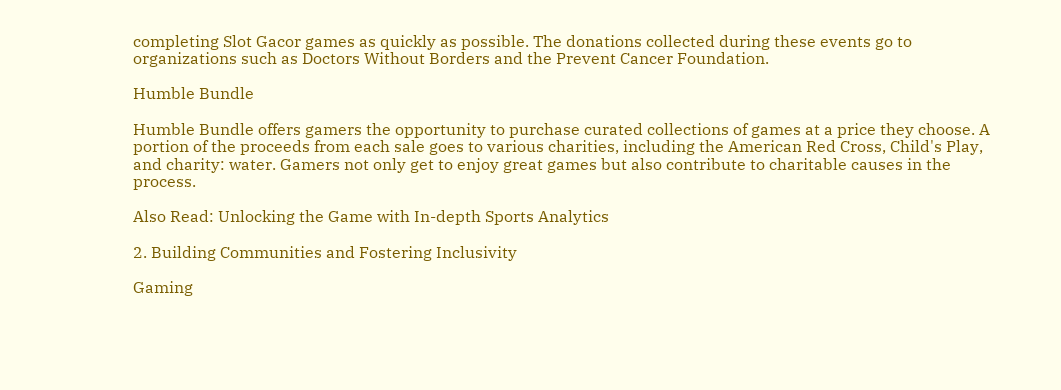completing Slot Gacor games as quickly as possible. The donations collected during these events go to organizations such as Doctors Without Borders and the Prevent Cancer Foundation.

Humble Bundle

Humble Bundle offers gamers the opportunity to purchase curated collections of games at a price they choose. A portion of the proceeds from each sale goes to various charities, including the American Red Cross, Child's Play, and charity: water. Gamers not only get to enjoy great games but also contribute to charitable causes in the process.

Also Read: Unlocking the Game with In-depth Sports Analytics

2. Building Communities and Fostering Inclusivity

Gaming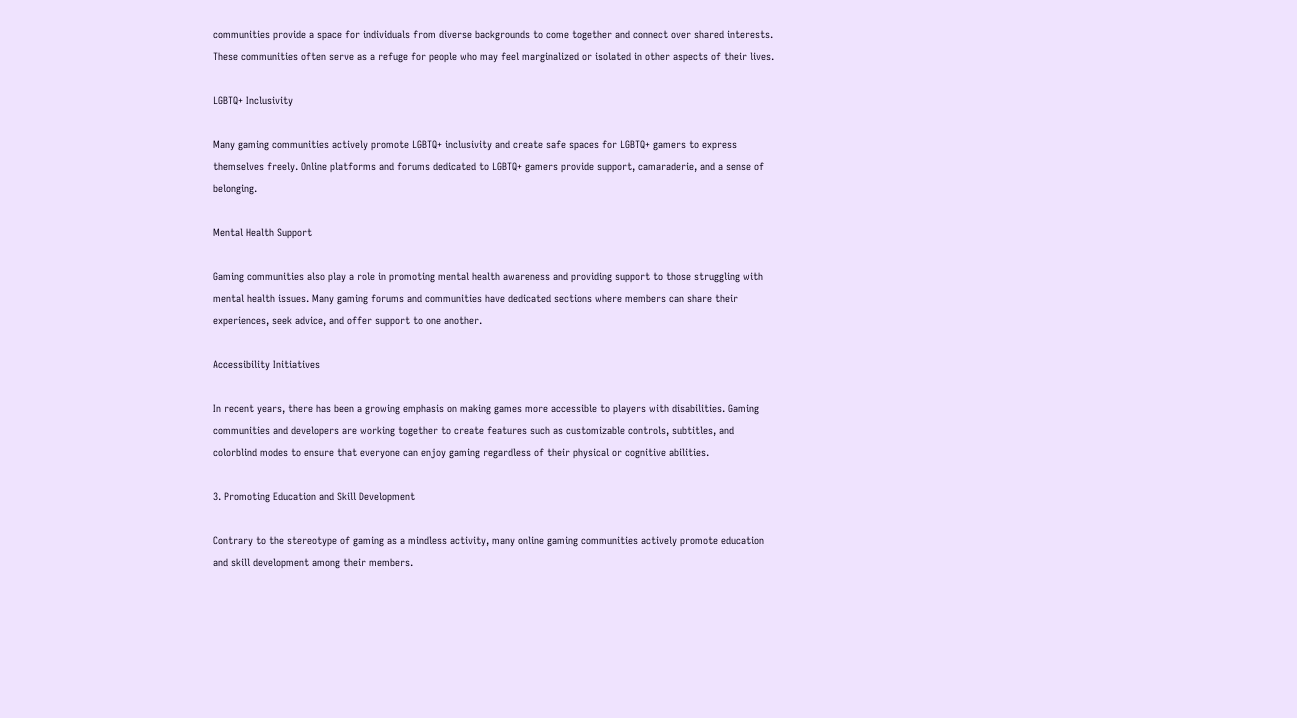communities provide a space for individuals from diverse backgrounds to come together and connect over shared interests. These communities often serve as a refuge for people who may feel marginalized or isolated in other aspects of their lives.

LGBTQ+ Inclusivity

Many gaming communities actively promote LGBTQ+ inclusivity and create safe spaces for LGBTQ+ gamers to express themselves freely. Online platforms and forums dedicated to LGBTQ+ gamers provide support, camaraderie, and a sense of belonging.

Mental Health Support

Gaming communities also play a role in promoting mental health awareness and providing support to those struggling with mental health issues. Many gaming forums and communities have dedicated sections where members can share their experiences, seek advice, and offer support to one another.

Accessibility Initiatives

In recent years, there has been a growing emphasis on making games more accessible to players with disabilities. Gaming communities and developers are working together to create features such as customizable controls, subtitles, and colorblind modes to ensure that everyone can enjoy gaming regardless of their physical or cognitive abilities.

3. Promoting Education and Skill Development

Contrary to the stereotype of gaming as a mindless activity, many online gaming communities actively promote education and skill development among their members.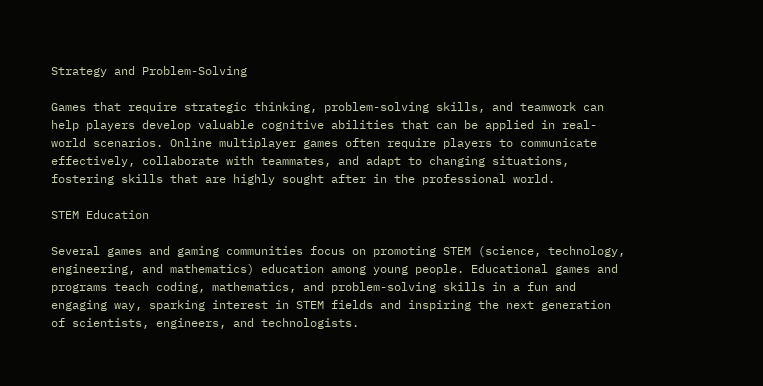Strategy and Problem-Solving

Games that require strategic thinking, problem-solving skills, and teamwork can help players develop valuable cognitive abilities that can be applied in real-world scenarios. Online multiplayer games often require players to communicate effectively, collaborate with teammates, and adapt to changing situations, fostering skills that are highly sought after in the professional world.

STEM Education

Several games and gaming communities focus on promoting STEM (science, technology, engineering, and mathematics) education among young people. Educational games and programs teach coding, mathematics, and problem-solving skills in a fun and engaging way, sparking interest in STEM fields and inspiring the next generation of scientists, engineers, and technologists.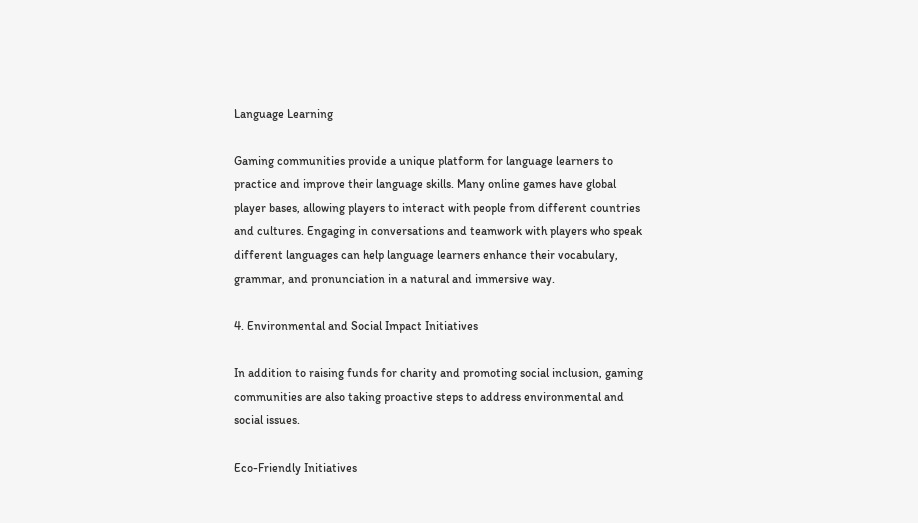Language Learning

Gaming communities provide a unique platform for language learners to practice and improve their language skills. Many online games have global player bases, allowing players to interact with people from different countries and cultures. Engaging in conversations and teamwork with players who speak different languages can help language learners enhance their vocabulary, grammar, and pronunciation in a natural and immersive way.

4. Environmental and Social Impact Initiatives

In addition to raising funds for charity and promoting social inclusion, gaming communities are also taking proactive steps to address environmental and social issues.

Eco-Friendly Initiatives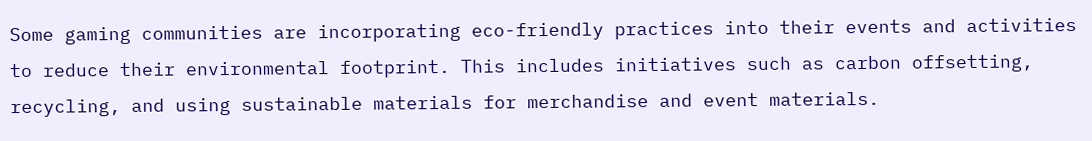Some gaming communities are incorporating eco-friendly practices into their events and activities to reduce their environmental footprint. This includes initiatives such as carbon offsetting, recycling, and using sustainable materials for merchandise and event materials.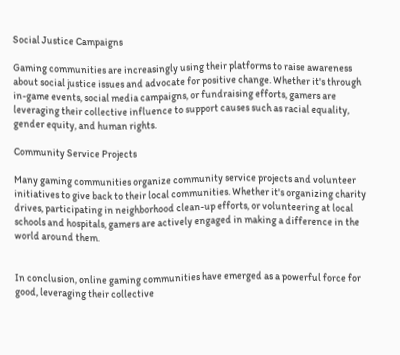Social Justice Campaigns

Gaming communities are increasingly using their platforms to raise awareness about social justice issues and advocate for positive change. Whether it's through in-game events, social media campaigns, or fundraising efforts, gamers are leveraging their collective influence to support causes such as racial equality, gender equity, and human rights.

Community Service Projects

Many gaming communities organize community service projects and volunteer initiatives to give back to their local communities. Whether it's organizing charity drives, participating in neighborhood clean-up efforts, or volunteering at local schools and hospitals, gamers are actively engaged in making a difference in the world around them.


In conclusion, online gaming communities have emerged as a powerful force for good, leveraging their collective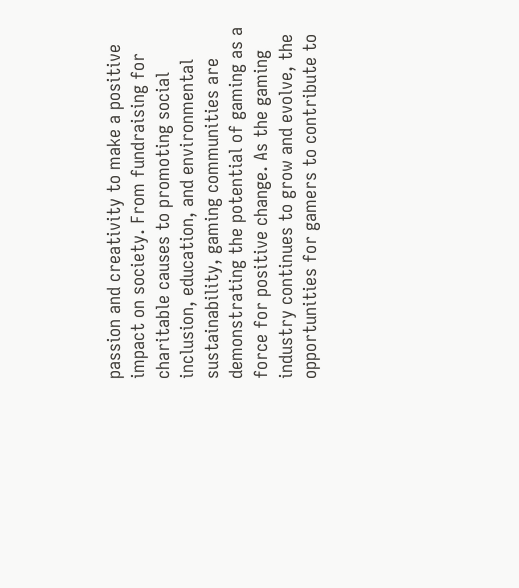passion and creativity to make a positive impact on society. From fundraising for charitable causes to promoting social inclusion, education, and environmental sustainability, gaming communities are demonstrating the potential of gaming as a force for positive change. As the gaming industry continues to grow and evolve, the opportunities for gamers to contribute to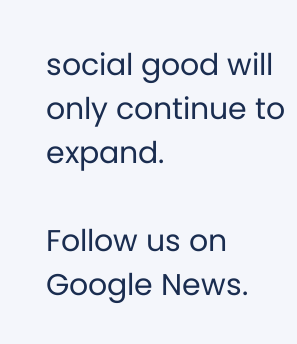social good will only continue to expand.

Follow us on Google News.